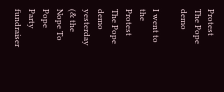Protest The Pope demo

I went to the Protest The Pope demo yesterday (& the Nope To Pope Party fundraiser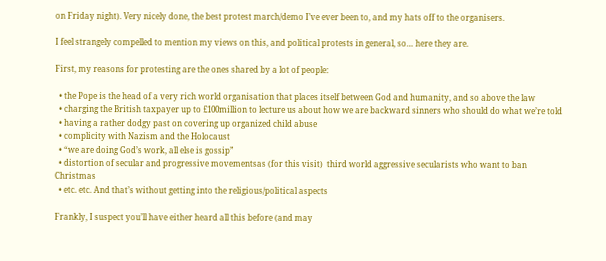on Friday night). Very nicely done, the best protest march/demo I’ve ever been to, and my hats off to the organisers.

I feel strangely compelled to mention my views on this, and political protests in general, so… here they are.

First, my reasons for protesting are the ones shared by a lot of people:

  • the Pope is the head of a very rich world organisation that places itself between God and humanity, and so above the law
  • charging the British taxpayer up to £100million to lecture us about how we are backward sinners who should do what we’re told
  • having a rather dodgy past on covering up organized child abuse
  • complicity with Nazism and the Holocaust
  • “we are doing God’s work, all else is gossip”
  • distortion of secular and progressive movementsas (for this visit)  third world aggressive secularists who want to ban Christmas
  • etc. etc. And that’s without getting into the religious/political aspects

Frankly, I suspect you’ll have either heard all this before (and may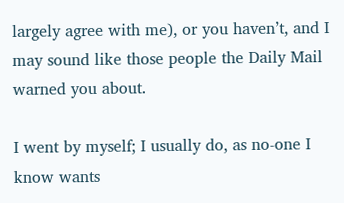largely agree with me), or you haven’t, and I may sound like those people the Daily Mail warned you about.

I went by myself; I usually do, as no-one I know wants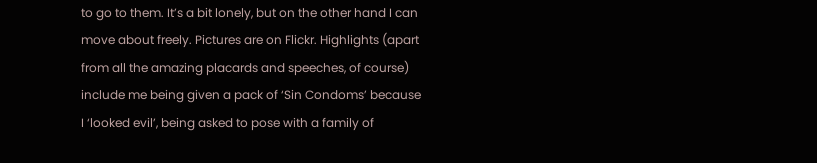to go to them. It’s a bit lonely, but on the other hand I can move about freely. Pictures are on Flickr. Highlights (apart from all the amazing placards and speeches, of course) include me being given a pack of ‘Sin Condoms’ because I ‘looked evil’, being asked to pose with a family of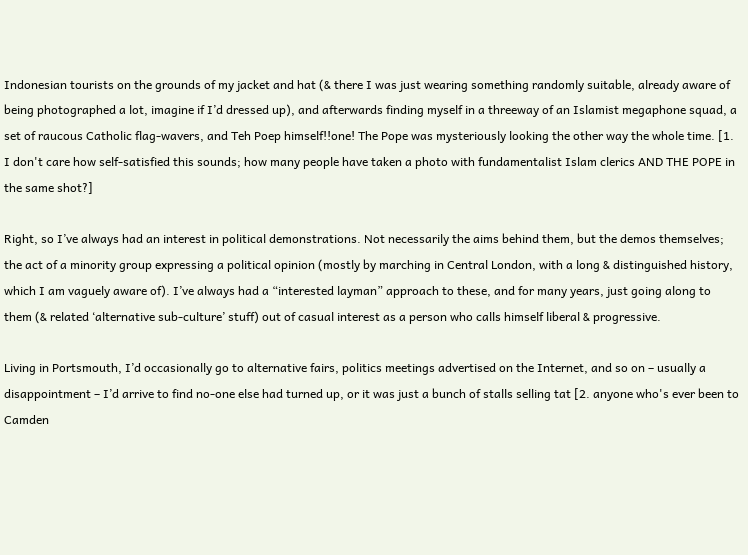Indonesian tourists on the grounds of my jacket and hat (& there I was just wearing something randomly suitable, already aware of being photographed a lot, imagine if I’d dressed up), and afterwards finding myself in a threeway of an Islamist megaphone squad, a set of raucous Catholic flag-wavers, and Teh Poep himself!!one! The Pope was mysteriously looking the other way the whole time. [1. I don't care how self-satisfied this sounds; how many people have taken a photo with fundamentalist Islam clerics AND THE POPE in the same shot?]

Right, so I’ve always had an interest in political demonstrations. Not necessarily the aims behind them, but the demos themselves; the act of a minority group expressing a political opinion (mostly by marching in Central London, with a long & distinguished history, which I am vaguely aware of). I’ve always had a “interested layman” approach to these, and for many years, just going along to them (& related ‘alternative sub-culture’ stuff) out of casual interest as a person who calls himself liberal & progressive.

Living in Portsmouth, I’d occasionally go to alternative fairs, politics meetings advertised on the Internet, and so on – usually a disappointment – I’d arrive to find no-one else had turned up, or it was just a bunch of stalls selling tat [2. anyone who's ever been to Camden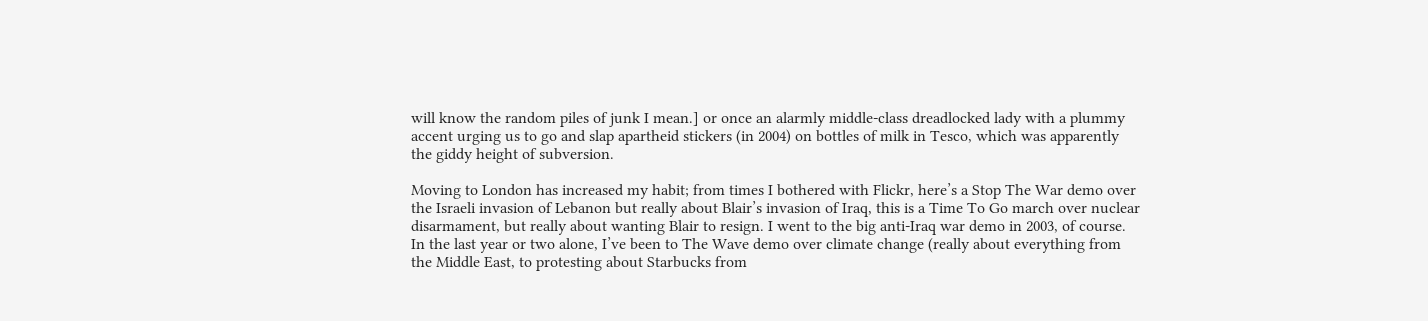will know the random piles of junk I mean.] or once an alarmly middle-class dreadlocked lady with a plummy accent urging us to go and slap apartheid stickers (in 2004) on bottles of milk in Tesco, which was apparently the giddy height of subversion.

Moving to London has increased my habit; from times I bothered with Flickr, here’s a Stop The War demo over the Israeli invasion of Lebanon but really about Blair’s invasion of Iraq, this is a Time To Go march over nuclear disarmament, but really about wanting Blair to resign. I went to the big anti-Iraq war demo in 2003, of course. In the last year or two alone, I’ve been to The Wave demo over climate change (really about everything from the Middle East, to protesting about Starbucks from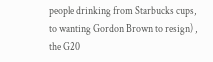people drinking from Starbucks cups, to wanting Gordon Brown to resign) , the G20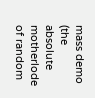mass demo (the absolute motherlode of random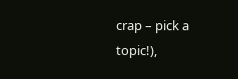crap – pick a topic!),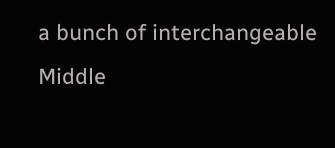a bunch of interchangeable Middle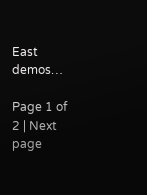East demos…

Page 1 of 2 | Next page